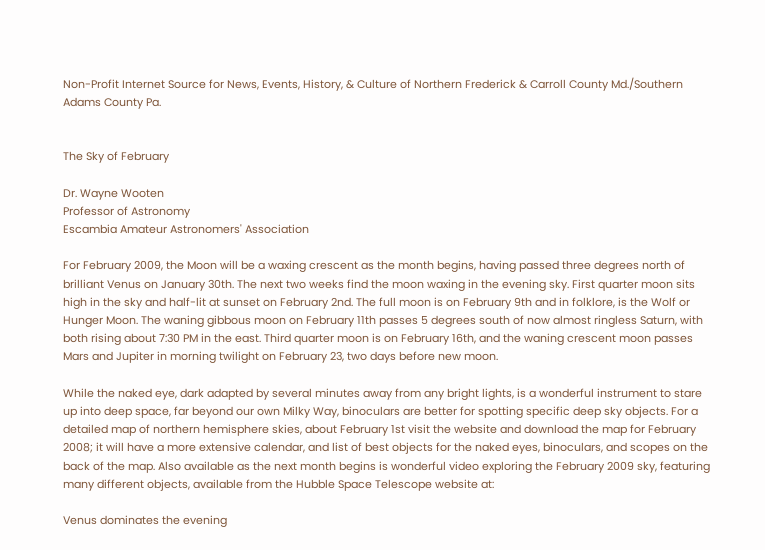Non-Profit Internet Source for News, Events, History, & Culture of Northern Frederick & Carroll County Md./Southern Adams County Pa.


The Sky of February

Dr. Wayne Wooten
Professor of Astronomy
Escambia Amateur Astronomers' Association

For February 2009, the Moon will be a waxing crescent as the month begins, having passed three degrees north of brilliant Venus on January 30th. The next two weeks find the moon waxing in the evening sky. First quarter moon sits high in the sky and half-lit at sunset on February 2nd. The full moon is on February 9th and in folklore, is the Wolf or Hunger Moon. The waning gibbous moon on February 11th passes 5 degrees south of now almost ringless Saturn, with both rising about 7:30 PM in the east. Third quarter moon is on February 16th, and the waning crescent moon passes Mars and Jupiter in morning twilight on February 23, two days before new moon.

While the naked eye, dark adapted by several minutes away from any bright lights, is a wonderful instrument to stare up into deep space, far beyond our own Milky Way, binoculars are better for spotting specific deep sky objects. For a detailed map of northern hemisphere skies, about February 1st visit the website and download the map for February 2008; it will have a more extensive calendar, and list of best objects for the naked eyes, binoculars, and scopes on the back of the map. Also available as the next month begins is wonderful video exploring the February 2009 sky, featuring many different objects, available from the Hubble Space Telescope website at:

Venus dominates the evening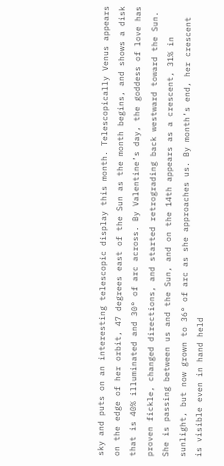sky and puts on an interesting telescopic display this month. Telescopically Venus appears on the edge of her orbit, 47 degrees east of the Sun as the month begins, and shows a disk that is 40% illuminated and 30° of arc across. By Valentine’s day, the goddess of love has proven fickle, changed directions, and started retrograding back westward toward the Sun. She is passing between us and the Sun, and on the 14th appears as a crescent, 31% in sunlight, but now grown to 36° of arc as she approaches us. By month’s end, her crescent is visible even in hand held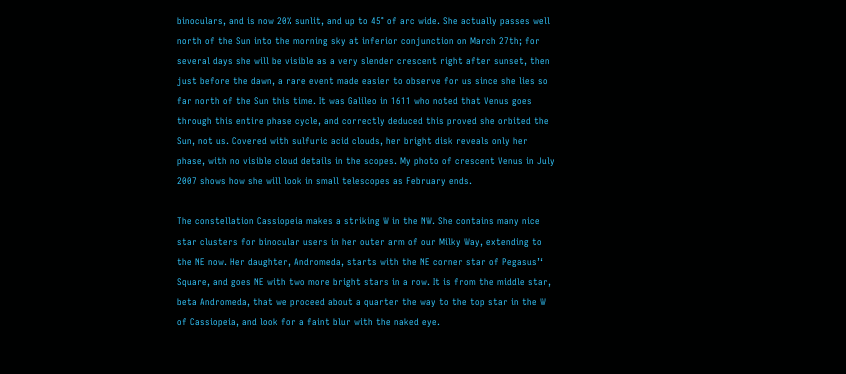binoculars, and is now 20% sunlit, and up to 45° of arc wide. She actually passes well north of the Sun into the morning sky at inferior conjunction on March 27th; for several days she will be visible as a very slender crescent right after sunset, then just before the dawn, a rare event made easier to observe for us since she lies so far north of the Sun this time. It was Galileo in 1611 who noted that Venus goes through this entire phase cycle, and correctly deduced this proved she orbited the Sun, not us. Covered with sulfuric acid clouds, her bright disk reveals only her phase, with no visible cloud details in the scopes. My photo of crescent Venus in July 2007 shows how she will look in small telescopes as February ends.

The constellation Cassiopeia makes a striking W in the NW. She contains many nice star clusters for binocular users in her outer arm of our Milky Way, extending to the NE now. Her daughter, Andromeda, starts with the NE corner star of Pegasus’‘ Square, and goes NE with two more bright stars in a row. It is from the middle star, beta Andromeda, that we proceed about a quarter the way to the top star in the W of Cassiopeia, and look for a faint blur with the naked eye.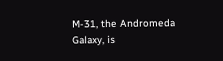M-31, the Andromeda Galaxy, is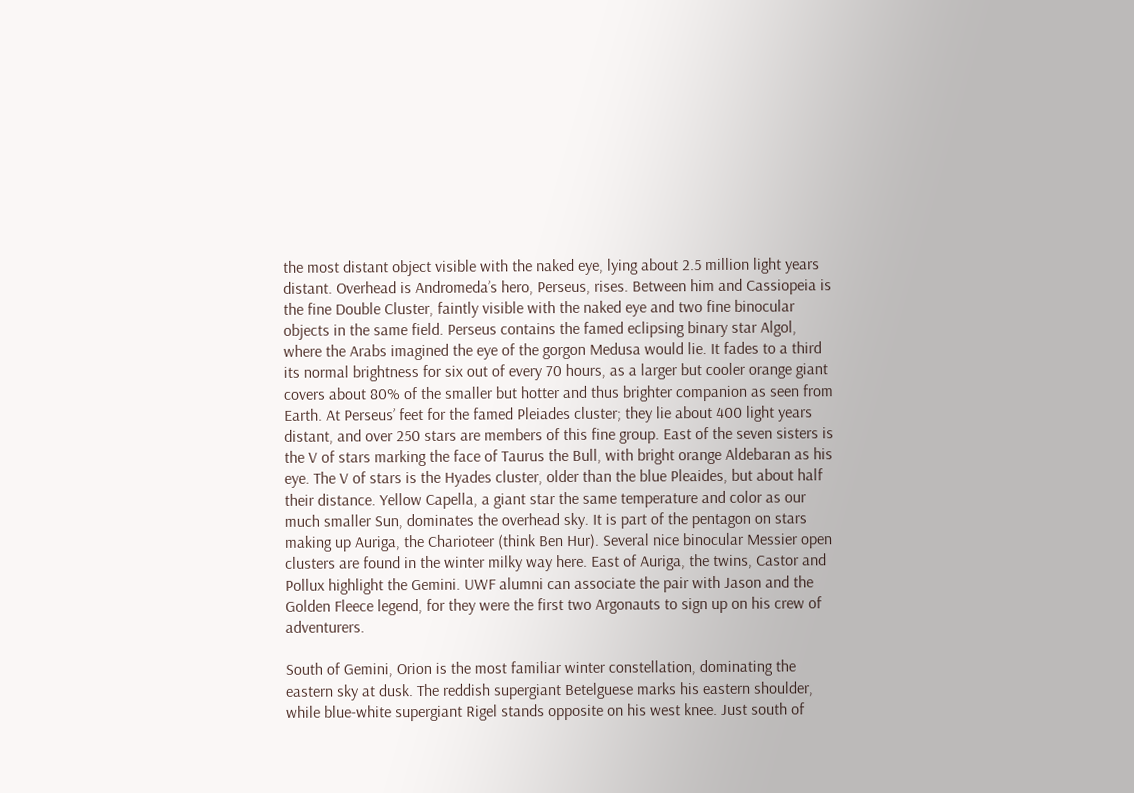the most distant object visible with the naked eye, lying about 2.5 million light years distant. Overhead is Andromeda’s hero, Perseus, rises. Between him and Cassiopeia is the fine Double Cluster, faintly visible with the naked eye and two fine binocular objects in the same field. Perseus contains the famed eclipsing binary star Algol, where the Arabs imagined the eye of the gorgon Medusa would lie. It fades to a third its normal brightness for six out of every 70 hours, as a larger but cooler orange giant covers about 80% of the smaller but hotter and thus brighter companion as seen from Earth. At Perseus’ feet for the famed Pleiades cluster; they lie about 400 light years distant, and over 250 stars are members of this fine group. East of the seven sisters is the V of stars marking the face of Taurus the Bull, with bright orange Aldebaran as his eye. The V of stars is the Hyades cluster, older than the blue Pleaides, but about half their distance. Yellow Capella, a giant star the same temperature and color as our much smaller Sun, dominates the overhead sky. It is part of the pentagon on stars making up Auriga, the Charioteer (think Ben Hur). Several nice binocular Messier open clusters are found in the winter milky way here. East of Auriga, the twins, Castor and Pollux highlight the Gemini. UWF alumni can associate the pair with Jason and the Golden Fleece legend, for they were the first two Argonauts to sign up on his crew of adventurers.

South of Gemini, Orion is the most familiar winter constellation, dominating the eastern sky at dusk. The reddish supergiant Betelguese marks his eastern shoulder, while blue-white supergiant Rigel stands opposite on his west knee. Just south of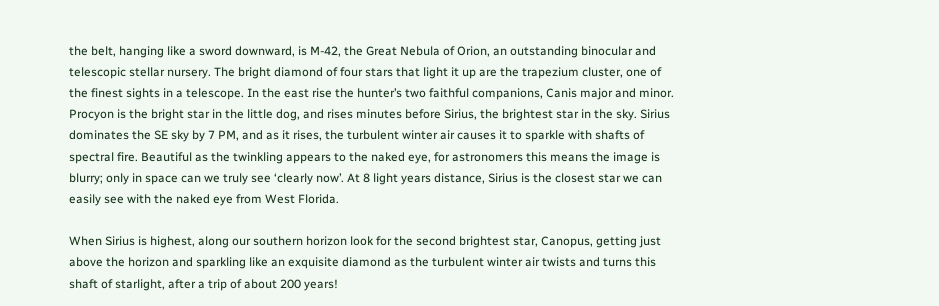the belt, hanging like a sword downward, is M-42, the Great Nebula of Orion, an outstanding binocular and telescopic stellar nursery. The bright diamond of four stars that light it up are the trapezium cluster, one of the finest sights in a telescope. In the east rise the hunter’s two faithful companions, Canis major and minor. Procyon is the bright star in the little dog, and rises minutes before Sirius, the brightest star in the sky. Sirius dominates the SE sky by 7 PM, and as it rises, the turbulent winter air causes it to sparkle with shafts of spectral fire. Beautiful as the twinkling appears to the naked eye, for astronomers this means the image is blurry; only in space can we truly see ‘clearly now’. At 8 light years distance, Sirius is the closest star we can easily see with the naked eye from West Florida.

When Sirius is highest, along our southern horizon look for the second brightest star, Canopus, getting just above the horizon and sparkling like an exquisite diamond as the turbulent winter air twists and turns this shaft of starlight, after a trip of about 200 years!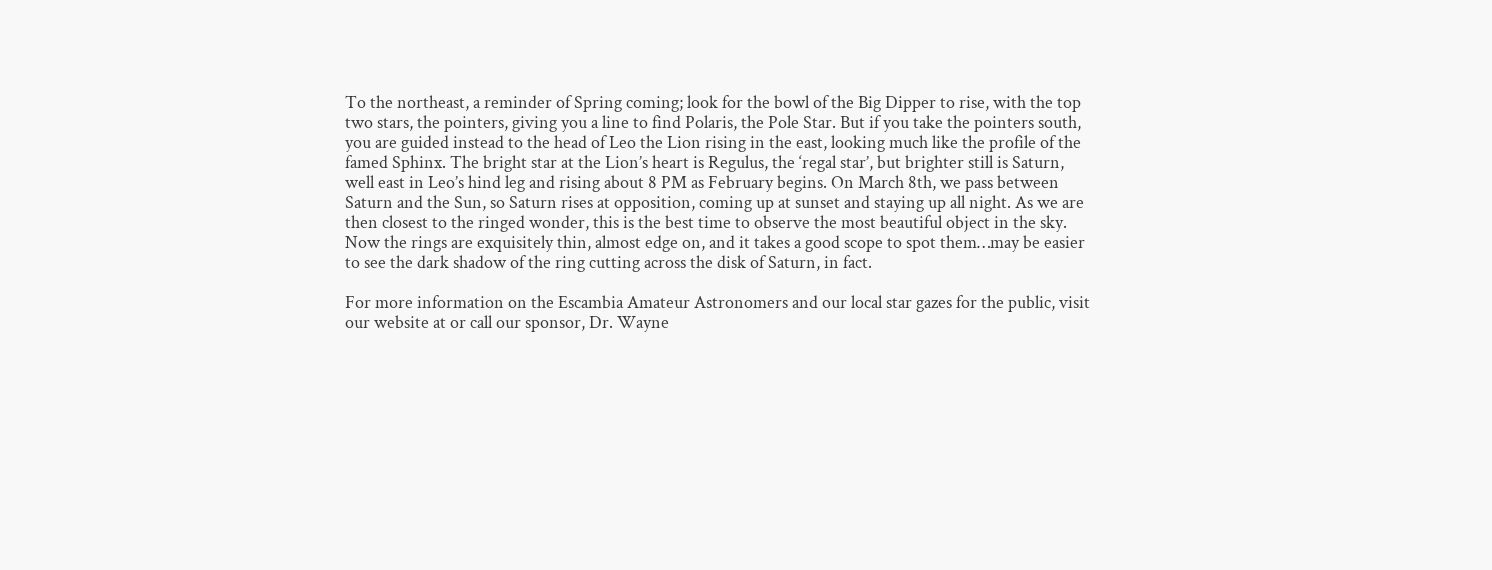To the northeast, a reminder of Spring coming; look for the bowl of the Big Dipper to rise, with the top two stars, the pointers, giving you a line to find Polaris, the Pole Star. But if you take the pointers south, you are guided instead to the head of Leo the Lion rising in the east, looking much like the profile of the famed Sphinx. The bright star at the Lion’s heart is Regulus, the ‘regal star’, but brighter still is Saturn, well east in Leo’s hind leg and rising about 8 PM as February begins. On March 8th, we pass between Saturn and the Sun, so Saturn rises at opposition, coming up at sunset and staying up all night. As we are then closest to the ringed wonder, this is the best time to observe the most beautiful object in the sky. Now the rings are exquisitely thin, almost edge on, and it takes a good scope to spot them…may be easier to see the dark shadow of the ring cutting across the disk of Saturn, in fact.

For more information on the Escambia Amateur Astronomers and our local star gazes for the public, visit our website at or call our sponsor, Dr. Wayne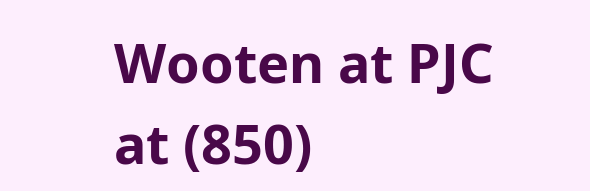Wooten at PJC at (850)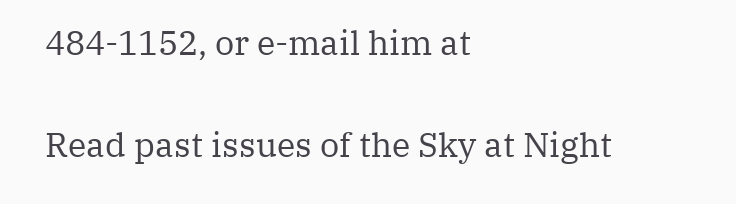484-1152, or e-mail him at

Read past issues of the Sky at Night